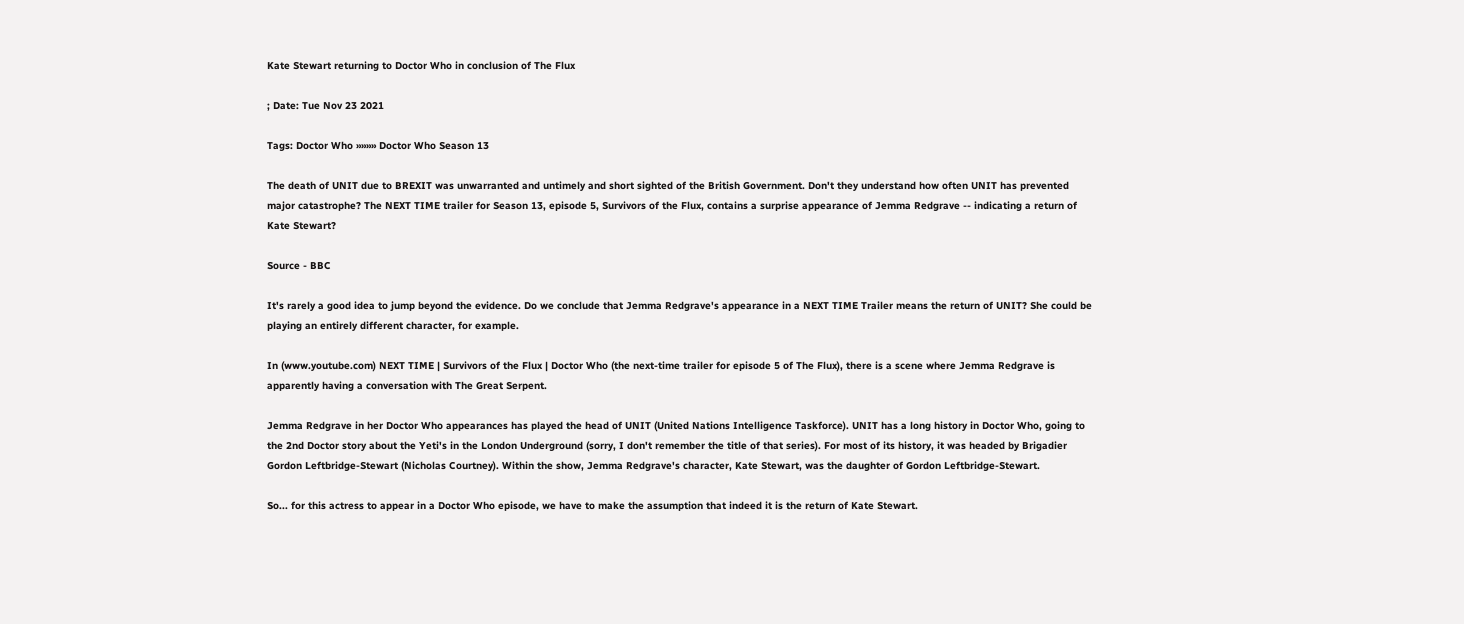Kate Stewart returning to Doctor Who in conclusion of The Flux

; Date: Tue Nov 23 2021

Tags: Doctor Who »»»» Doctor Who Season 13

The death of UNIT due to BREXIT was unwarranted and untimely and short sighted of the British Government. Don't they understand how often UNIT has prevented major catastrophe? The NEXT TIME trailer for Season 13, episode 5, Survivors of the Flux, contains a surprise appearance of Jemma Redgrave -- indicating a return of Kate Stewart?

Source - BBC

It's rarely a good idea to jump beyond the evidence. Do we conclude that Jemma Redgrave's appearance in a NEXT TIME Trailer means the return of UNIT? She could be playing an entirely different character, for example.

In (www.youtube.com) NEXT TIME | Survivors of the Flux | Doctor Who (the next-time trailer for episode 5 of The Flux), there is a scene where Jemma Redgrave is apparently having a conversation with The Great Serpent.

Jemma Redgrave in her Doctor Who appearances has played the head of UNIT (United Nations Intelligence Taskforce). UNIT has a long history in Doctor Who, going to the 2nd Doctor story about the Yeti's in the London Underground (sorry, I don't remember the title of that series). For most of its history, it was headed by Brigadier Gordon Leftbridge-Stewart (Nicholas Courtney). Within the show, Jemma Redgrave's character, Kate Stewart, was the daughter of Gordon Leftbridge-Stewart.

So... for this actress to appear in a Doctor Who episode, we have to make the assumption that indeed it is the return of Kate Stewart.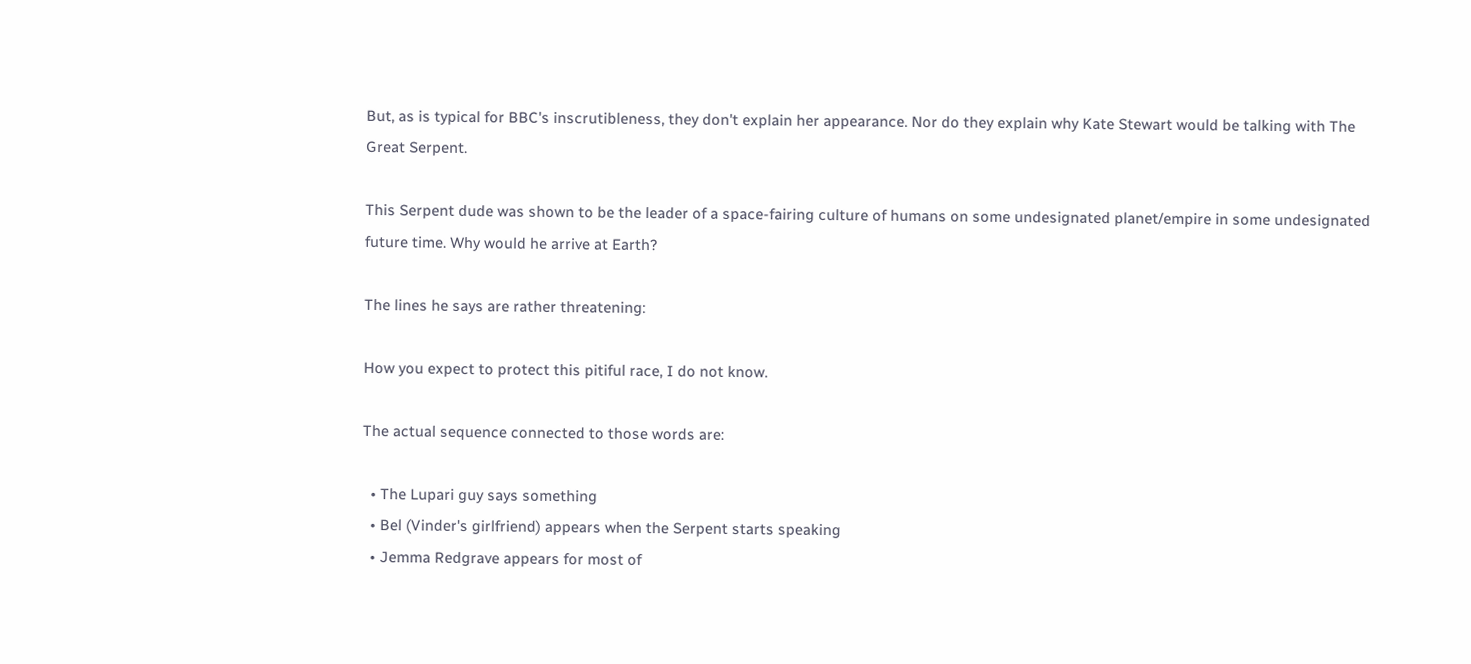But, as is typical for BBC's inscrutibleness, they don't explain her appearance. Nor do they explain why Kate Stewart would be talking with The Great Serpent.

This Serpent dude was shown to be the leader of a space-fairing culture of humans on some undesignated planet/empire in some undesignated future time. Why would he arrive at Earth?

The lines he says are rather threatening:

How you expect to protect this pitiful race, I do not know.

The actual sequence connected to those words are:

  • The Lupari guy says something
  • Bel (Vinder's girlfriend) appears when the Serpent starts speaking
  • Jemma Redgrave appears for most of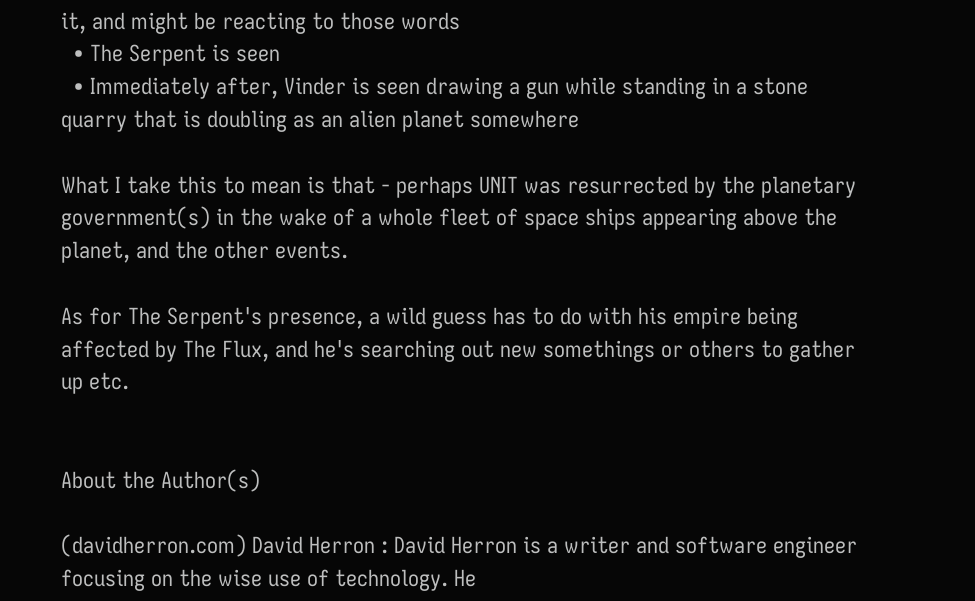it, and might be reacting to those words
  • The Serpent is seen
  • Immediately after, Vinder is seen drawing a gun while standing in a stone quarry that is doubling as an alien planet somewhere

What I take this to mean is that - perhaps UNIT was resurrected by the planetary government(s) in the wake of a whole fleet of space ships appearing above the planet, and the other events.

As for The Serpent's presence, a wild guess has to do with his empire being affected by The Flux, and he's searching out new somethings or others to gather up etc.


About the Author(s)

(davidherron.com) David Herron : David Herron is a writer and software engineer focusing on the wise use of technology. He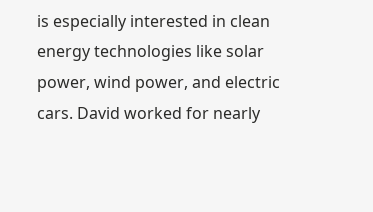is especially interested in clean energy technologies like solar power, wind power, and electric cars. David worked for nearly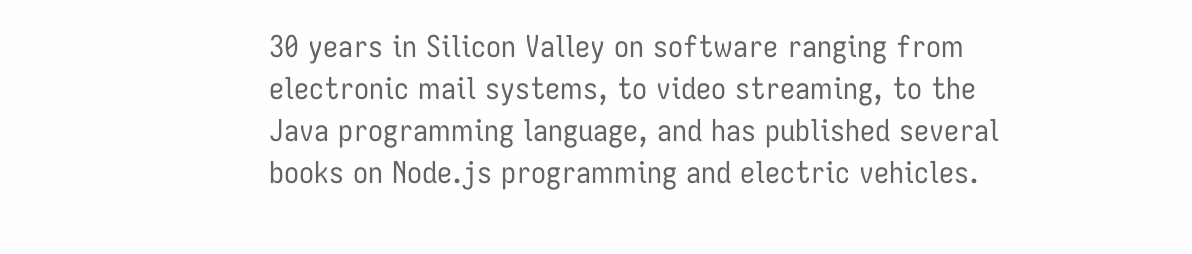30 years in Silicon Valley on software ranging from electronic mail systems, to video streaming, to the Java programming language, and has published several books on Node.js programming and electric vehicles.